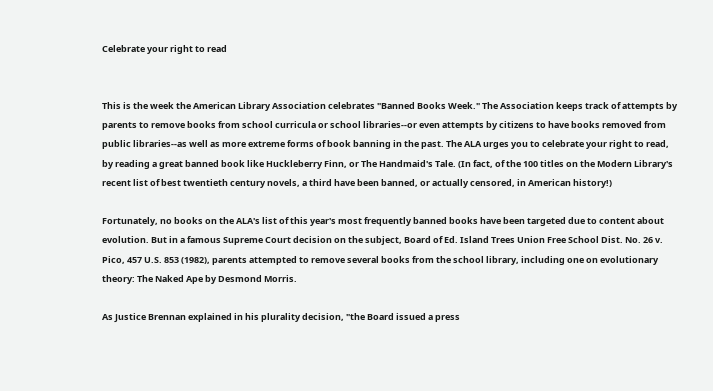Celebrate your right to read


This is the week the American Library Association celebrates "Banned Books Week." The Association keeps track of attempts by parents to remove books from school curricula or school libraries--or even attempts by citizens to have books removed from public libraries--as well as more extreme forms of book banning in the past. The ALA urges you to celebrate your right to read, by reading a great banned book like Huckleberry Finn, or The Handmaid's Tale. (In fact, of the 100 titles on the Modern Library's recent list of best twentieth century novels, a third have been banned, or actually censored, in American history!)

Fortunately, no books on the ALA's list of this year's most frequently banned books have been targeted due to content about evolution. But in a famous Supreme Court decision on the subject, Board of Ed. Island Trees Union Free School Dist. No. 26 v. Pico, 457 U.S. 853 (1982), parents attempted to remove several books from the school library, including one on evolutionary theory: The Naked Ape by Desmond Morris.

As Justice Brennan explained in his plurality decision, "the Board issued a press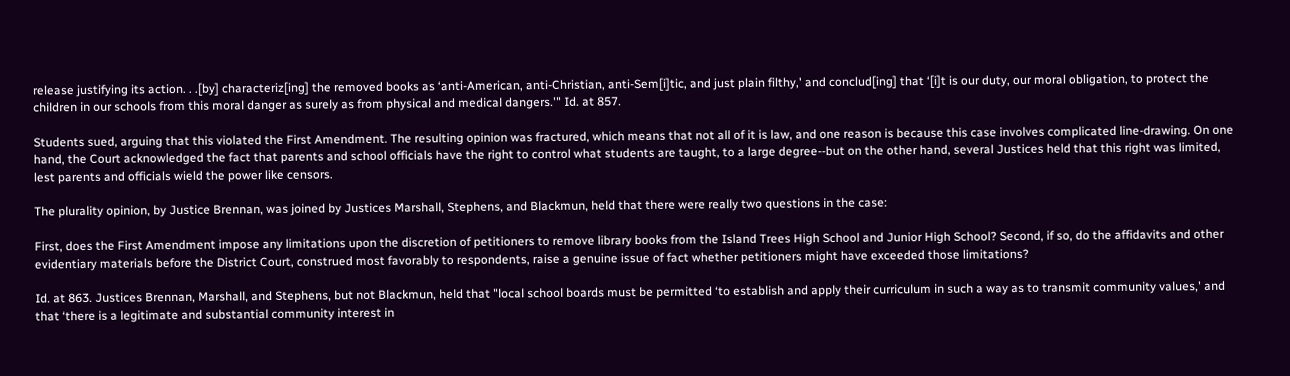release justifying its action. . .[by] characteriz[ing] the removed books as ‘anti-American, anti-Christian, anti-Sem[i]tic, and just plain filthy,' and conclud[ing] that ‘[i]t is our duty, our moral obligation, to protect the children in our schools from this moral danger as surely as from physical and medical dangers.'" Id. at 857.

Students sued, arguing that this violated the First Amendment. The resulting opinion was fractured, which means that not all of it is law, and one reason is because this case involves complicated line-drawing. On one hand, the Court acknowledged the fact that parents and school officials have the right to control what students are taught, to a large degree--but on the other hand, several Justices held that this right was limited, lest parents and officials wield the power like censors.

The plurality opinion, by Justice Brennan, was joined by Justices Marshall, Stephens, and Blackmun, held that there were really two questions in the case:

First, does the First Amendment impose any limitations upon the discretion of petitioners to remove library books from the Island Trees High School and Junior High School? Second, if so, do the affidavits and other evidentiary materials before the District Court, construed most favorably to respondents, raise a genuine issue of fact whether petitioners might have exceeded those limitations?

Id. at 863. Justices Brennan, Marshall, and Stephens, but not Blackmun, held that "local school boards must be permitted ‘to establish and apply their curriculum in such a way as to transmit community values,' and that ‘there is a legitimate and substantial community interest in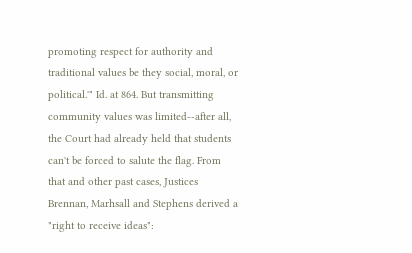promoting respect for authority and traditional values be they social, moral, or political.'" Id. at 864. But transmitting community values was limited--after all, the Court had already held that students can't be forced to salute the flag. From that and other past cases, Justices Brennan, Marhsall and Stephens derived a "right to receive ideas":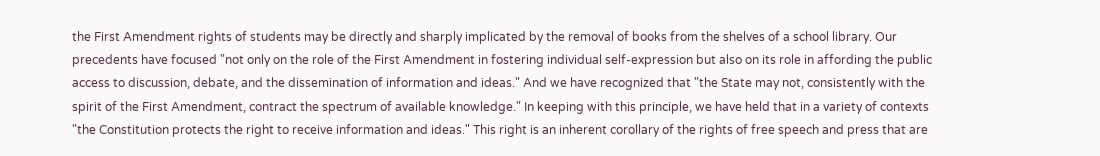the First Amendment rights of students may be directly and sharply implicated by the removal of books from the shelves of a school library. Our precedents have focused "not only on the role of the First Amendment in fostering individual self-expression but also on its role in affording the public access to discussion, debate, and the dissemination of information and ideas." And we have recognized that "the State may not, consistently with the spirit of the First Amendment, contract the spectrum of available knowledge." In keeping with this principle, we have held that in a variety of contexts "the Constitution protects the right to receive information and ideas." This right is an inherent corollary of the rights of free speech and press that are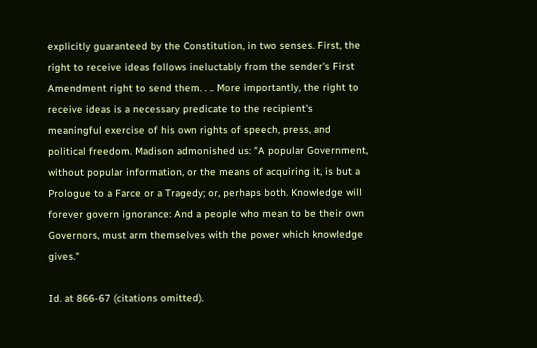explicitly guaranteed by the Constitution, in two senses. First, the right to receive ideas follows ineluctably from the sender's First Amendment right to send them. . .. More importantly, the right to receive ideas is a necessary predicate to the recipient's meaningful exercise of his own rights of speech, press, and political freedom. Madison admonished us: "A popular Government, without popular information, or the means of acquiring it, is but a Prologue to a Farce or a Tragedy; or, perhaps both. Knowledge will forever govern ignorance: And a people who mean to be their own Governors, must arm themselves with the power which knowledge gives."

Id. at 866-67 (citations omitted).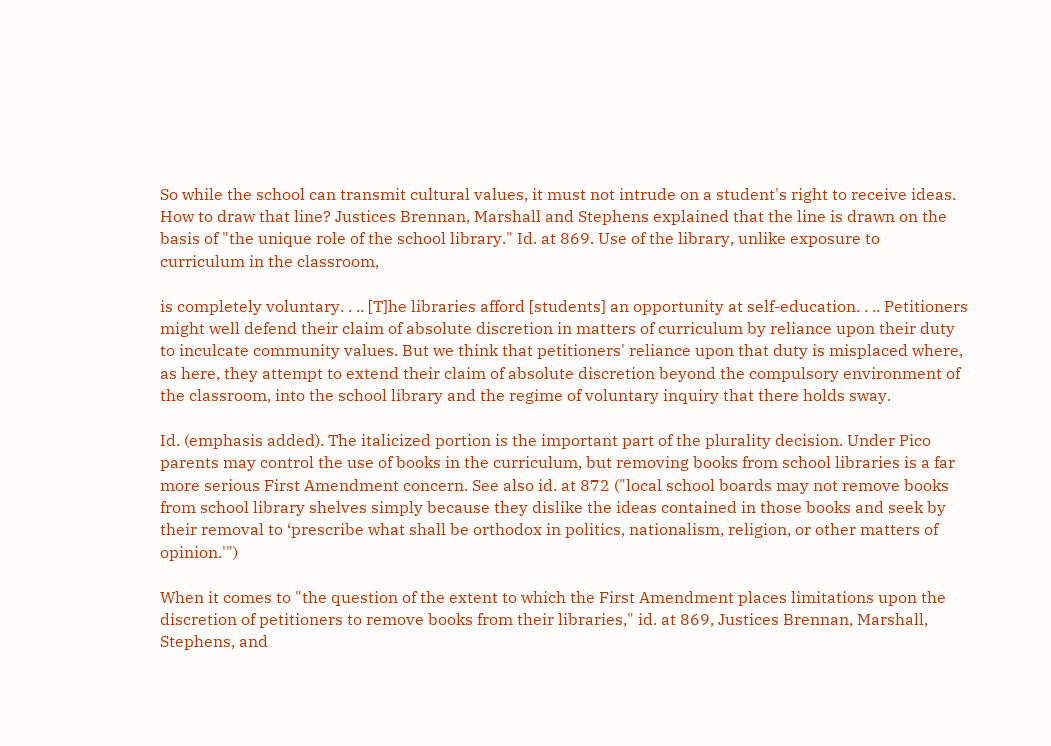So while the school can transmit cultural values, it must not intrude on a student's right to receive ideas. How to draw that line? Justices Brennan, Marshall and Stephens explained that the line is drawn on the basis of "the unique role of the school library." Id. at 869. Use of the library, unlike exposure to curriculum in the classroom,

is completely voluntary. . .. [T]he libraries afford [students] an opportunity at self-education. . .. Petitioners might well defend their claim of absolute discretion in matters of curriculum by reliance upon their duty to inculcate community values. But we think that petitioners' reliance upon that duty is misplaced where, as here, they attempt to extend their claim of absolute discretion beyond the compulsory environment of the classroom, into the school library and the regime of voluntary inquiry that there holds sway.

Id. (emphasis added). The italicized portion is the important part of the plurality decision. Under Pico parents may control the use of books in the curriculum, but removing books from school libraries is a far more serious First Amendment concern. See also id. at 872 ("local school boards may not remove books from school library shelves simply because they dislike the ideas contained in those books and seek by their removal to ‘prescribe what shall be orthodox in politics, nationalism, religion, or other matters of opinion.'")

When it comes to "the question of the extent to which the First Amendment places limitations upon the discretion of petitioners to remove books from their libraries," id. at 869, Justices Brennan, Marshall, Stephens, and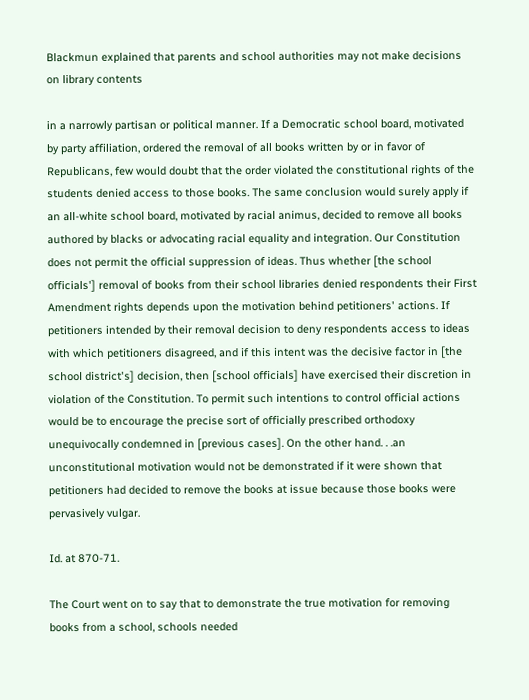Blackmun explained that parents and school authorities may not make decisions on library contents

in a narrowly partisan or political manner. If a Democratic school board, motivated by party affiliation, ordered the removal of all books written by or in favor of Republicans, few would doubt that the order violated the constitutional rights of the students denied access to those books. The same conclusion would surely apply if an all-white school board, motivated by racial animus, decided to remove all books authored by blacks or advocating racial equality and integration. Our Constitution does not permit the official suppression of ideas. Thus whether [the school officials'] removal of books from their school libraries denied respondents their First Amendment rights depends upon the motivation behind petitioners' actions. If petitioners intended by their removal decision to deny respondents access to ideas with which petitioners disagreed, and if this intent was the decisive factor in [the school district's] decision, then [school officials] have exercised their discretion in violation of the Constitution. To permit such intentions to control official actions would be to encourage the precise sort of officially prescribed orthodoxy unequivocally condemned in [previous cases]. On the other hand. . .an unconstitutional motivation would not be demonstrated if it were shown that petitioners had decided to remove the books at issue because those books were pervasively vulgar.

Id. at 870-71.

The Court went on to say that to demonstrate the true motivation for removing books from a school, schools needed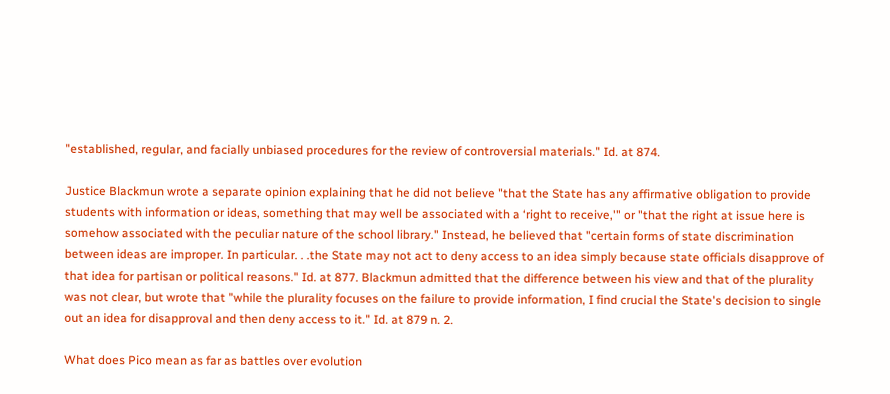"established, regular, and facially unbiased procedures for the review of controversial materials." Id. at 874.

Justice Blackmun wrote a separate opinion explaining that he did not believe "that the State has any affirmative obligation to provide students with information or ideas, something that may well be associated with a ‘right to receive,'" or "that the right at issue here is somehow associated with the peculiar nature of the school library." Instead, he believed that "certain forms of state discrimination between ideas are improper. In particular. . .the State may not act to deny access to an idea simply because state officials disapprove of that idea for partisan or political reasons." Id. at 877. Blackmun admitted that the difference between his view and that of the plurality was not clear, but wrote that "while the plurality focuses on the failure to provide information, I find crucial the State's decision to single out an idea for disapproval and then deny access to it." Id. at 879 n. 2.

What does Pico mean as far as battles over evolution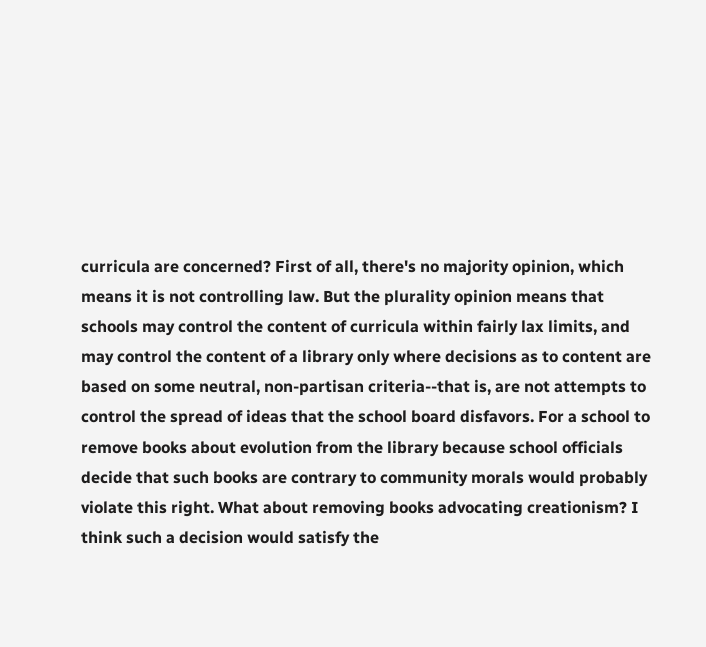curricula are concerned? First of all, there's no majority opinion, which means it is not controlling law. But the plurality opinion means that schools may control the content of curricula within fairly lax limits, and may control the content of a library only where decisions as to content are based on some neutral, non-partisan criteria--that is, are not attempts to control the spread of ideas that the school board disfavors. For a school to remove books about evolution from the library because school officials decide that such books are contrary to community morals would probably violate this right. What about removing books advocating creationism? I think such a decision would satisfy the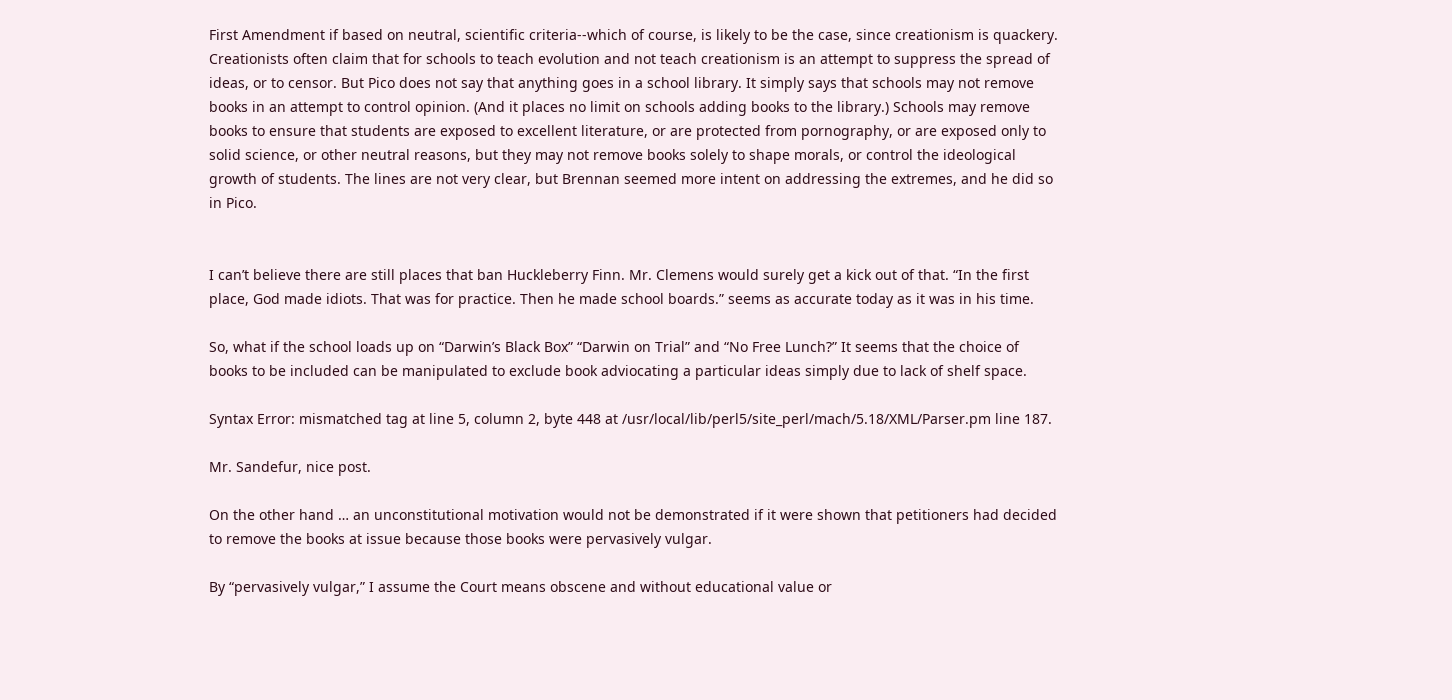First Amendment if based on neutral, scientific criteria--which of course, is likely to be the case, since creationism is quackery. Creationists often claim that for schools to teach evolution and not teach creationism is an attempt to suppress the spread of ideas, or to censor. But Pico does not say that anything goes in a school library. It simply says that schools may not remove books in an attempt to control opinion. (And it places no limit on schools adding books to the library.) Schools may remove books to ensure that students are exposed to excellent literature, or are protected from pornography, or are exposed only to solid science, or other neutral reasons, but they may not remove books solely to shape morals, or control the ideological growth of students. The lines are not very clear, but Brennan seemed more intent on addressing the extremes, and he did so in Pico.


I can’t believe there are still places that ban Huckleberry Finn. Mr. Clemens would surely get a kick out of that. “In the first place, God made idiots. That was for practice. Then he made school boards.” seems as accurate today as it was in his time.

So, what if the school loads up on “Darwin’s Black Box” “Darwin on Trial” and “No Free Lunch?” It seems that the choice of books to be included can be manipulated to exclude book adviocating a particular ideas simply due to lack of shelf space.

Syntax Error: mismatched tag at line 5, column 2, byte 448 at /usr/local/lib/perl5/site_perl/mach/5.18/XML/Parser.pm line 187.

Mr. Sandefur, nice post.

On the other hand … an unconstitutional motivation would not be demonstrated if it were shown that petitioners had decided to remove the books at issue because those books were pervasively vulgar.

By “pervasively vulgar,” I assume the Court means obscene and without educational value or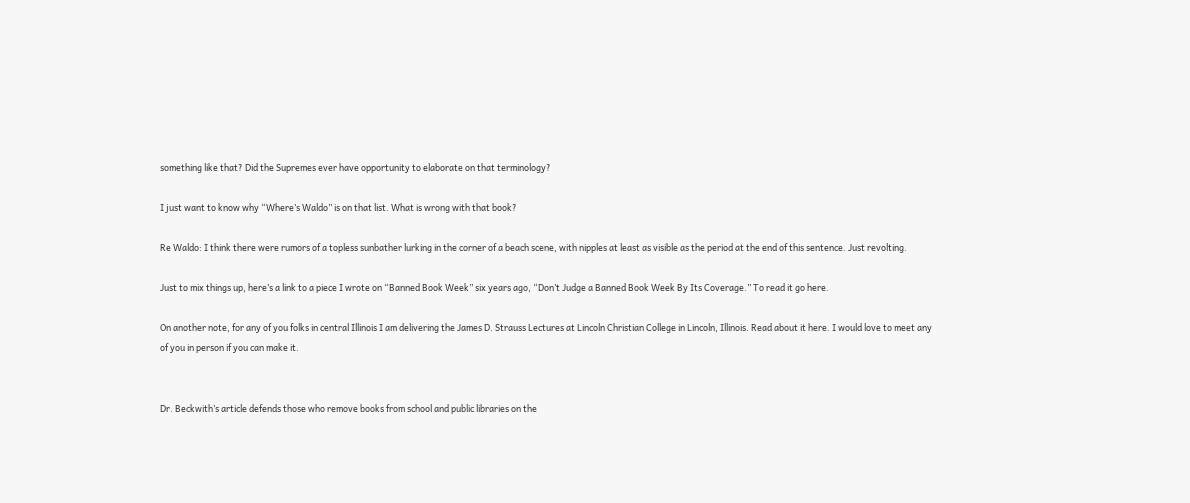something like that? Did the Supremes ever have opportunity to elaborate on that terminology?

I just want to know why “Where’s Waldo” is on that list. What is wrong with that book?

Re Waldo: I think there were rumors of a topless sunbather lurking in the corner of a beach scene, with nipples at least as visible as the period at the end of this sentence. Just revolting.

Just to mix things up, here’s a link to a piece I wrote on “Banned Book Week” six years ago, “Don’t Judge a Banned Book Week By Its Coverage.” To read it go here.

On another note, for any of you folks in central Illinois I am delivering the James D. Strauss Lectures at Lincoln Christian College in Lincoln, Illinois. Read about it here. I would love to meet any of you in person if you can make it.


Dr. Beckwith’s article defends those who remove books from school and public libraries on the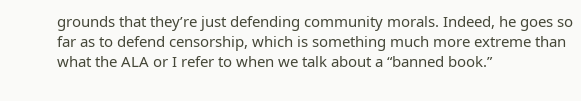grounds that they’re just defending community morals. Indeed, he goes so far as to defend censorship, which is something much more extreme than what the ALA or I refer to when we talk about a “banned book.”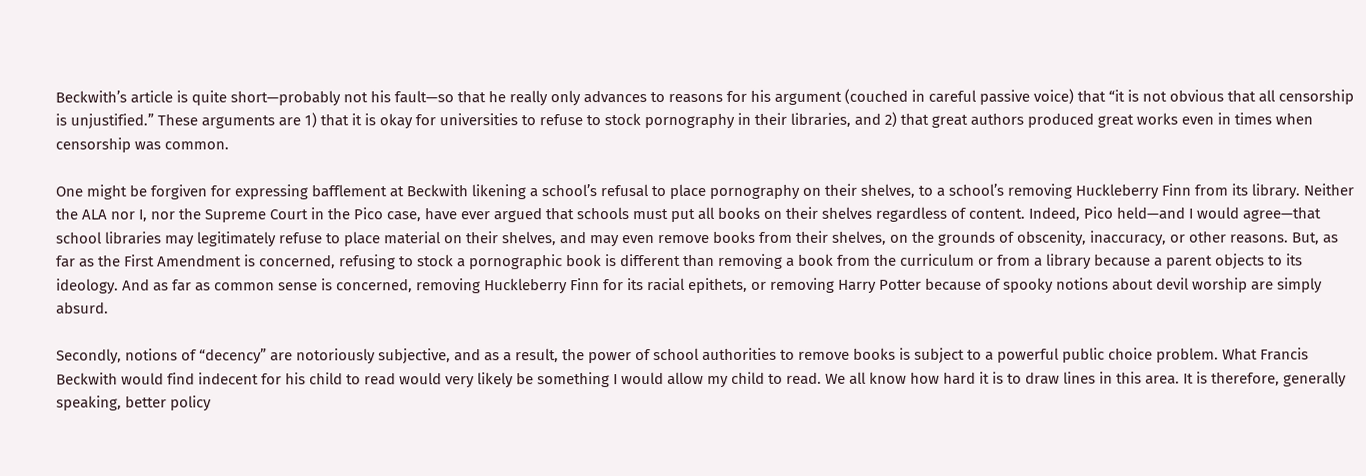Beckwith’s article is quite short—probably not his fault—so that he really only advances to reasons for his argument (couched in careful passive voice) that “it is not obvious that all censorship is unjustified.” These arguments are 1) that it is okay for universities to refuse to stock pornography in their libraries, and 2) that great authors produced great works even in times when censorship was common.

One might be forgiven for expressing bafflement at Beckwith likening a school’s refusal to place pornography on their shelves, to a school’s removing Huckleberry Finn from its library. Neither the ALA nor I, nor the Supreme Court in the Pico case, have ever argued that schools must put all books on their shelves regardless of content. Indeed, Pico held—and I would agree—that school libraries may legitimately refuse to place material on their shelves, and may even remove books from their shelves, on the grounds of obscenity, inaccuracy, or other reasons. But, as far as the First Amendment is concerned, refusing to stock a pornographic book is different than removing a book from the curriculum or from a library because a parent objects to its ideology. And as far as common sense is concerned, removing Huckleberry Finn for its racial epithets, or removing Harry Potter because of spooky notions about devil worship are simply absurd.

Secondly, notions of “decency” are notoriously subjective, and as a result, the power of school authorities to remove books is subject to a powerful public choice problem. What Francis Beckwith would find indecent for his child to read would very likely be something I would allow my child to read. We all know how hard it is to draw lines in this area. It is therefore, generally speaking, better policy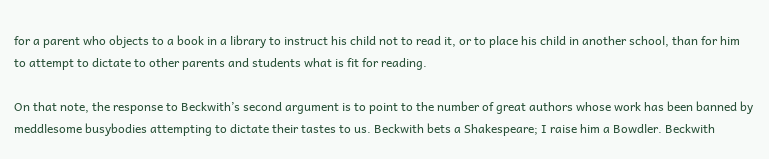for a parent who objects to a book in a library to instruct his child not to read it, or to place his child in another school, than for him to attempt to dictate to other parents and students what is fit for reading.

On that note, the response to Beckwith’s second argument is to point to the number of great authors whose work has been banned by meddlesome busybodies attempting to dictate their tastes to us. Beckwith bets a Shakespeare; I raise him a Bowdler. Beckwith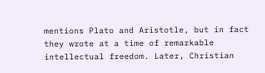mentions Plato and Aristotle, but in fact they wrote at a time of remarkable intellectual freedom. Later, Christian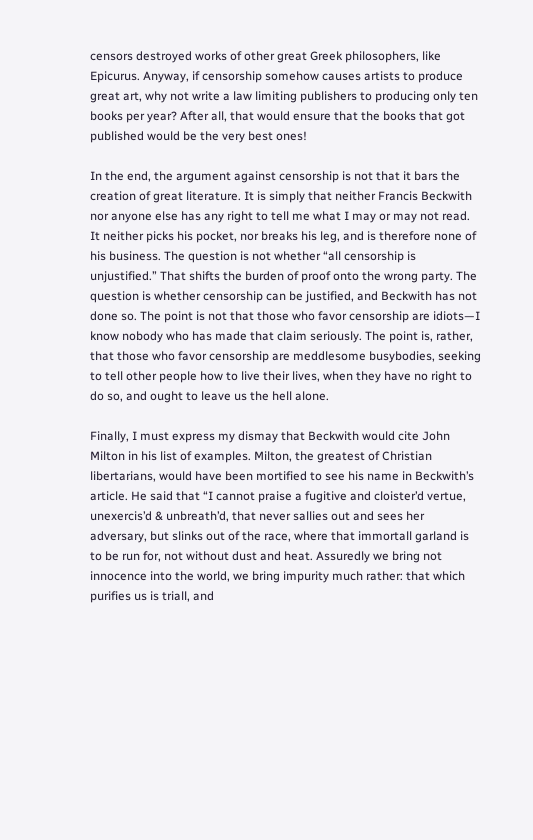censors destroyed works of other great Greek philosophers, like Epicurus. Anyway, if censorship somehow causes artists to produce great art, why not write a law limiting publishers to producing only ten books per year? After all, that would ensure that the books that got published would be the very best ones!

In the end, the argument against censorship is not that it bars the creation of great literature. It is simply that neither Francis Beckwith nor anyone else has any right to tell me what I may or may not read. It neither picks his pocket, nor breaks his leg, and is therefore none of his business. The question is not whether “all censorship is unjustified.” That shifts the burden of proof onto the wrong party. The question is whether censorship can be justified, and Beckwith has not done so. The point is not that those who favor censorship are idiots—I know nobody who has made that claim seriously. The point is, rather, that those who favor censorship are meddlesome busybodies, seeking to tell other people how to live their lives, when they have no right to do so, and ought to leave us the hell alone.

Finally, I must express my dismay that Beckwith would cite John Milton in his list of examples. Milton, the greatest of Christian libertarians, would have been mortified to see his name in Beckwith’s article. He said that “I cannot praise a fugitive and cloister’d vertue, unexercis’d & unbreath’d, that never sallies out and sees her adversary, but slinks out of the race, where that immortall garland is to be run for, not without dust and heat. Assuredly we bring not innocence into the world, we bring impurity much rather: that which purifies us is triall, and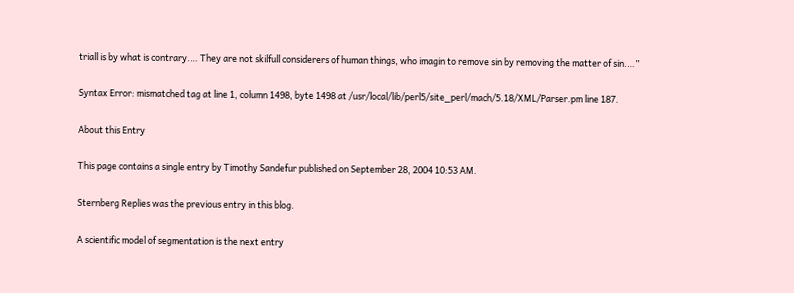triall is by what is contrary.… They are not skilfull considerers of human things, who imagin to remove sin by removing the matter of sin.…”

Syntax Error: mismatched tag at line 1, column 1498, byte 1498 at /usr/local/lib/perl5/site_perl/mach/5.18/XML/Parser.pm line 187.

About this Entry

This page contains a single entry by Timothy Sandefur published on September 28, 2004 10:53 AM.

Sternberg Replies was the previous entry in this blog.

A scientific model of segmentation is the next entry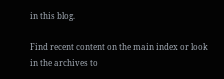in this blog.

Find recent content on the main index or look in the archives to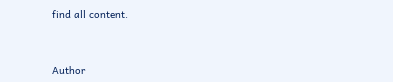find all content.



Author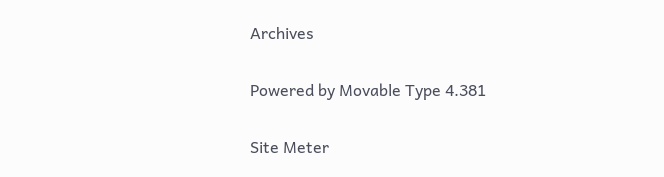Archives

Powered by Movable Type 4.381

Site Meter